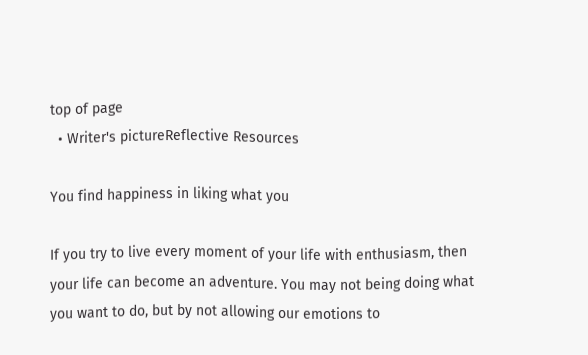top of page
  • Writer's pictureReflective Resources

You find happiness in liking what you

If you try to live every moment of your life with enthusiasm, then your life can become an adventure. You may not being doing what you want to do, but by not allowing our emotions to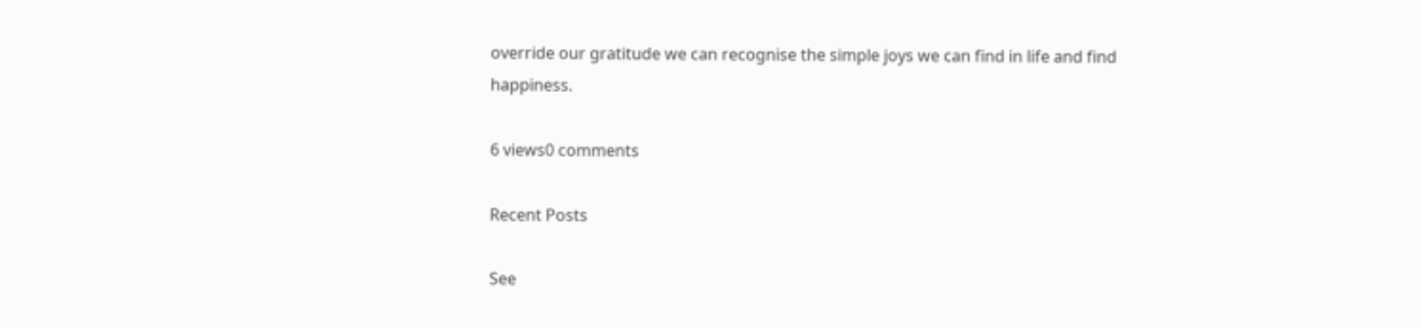override our gratitude we can recognise the simple joys we can find in life and find happiness.

6 views0 comments

Recent Posts

See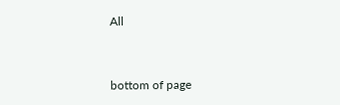All


bottom of page